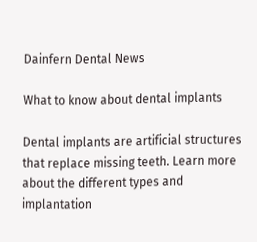Dainfern Dental News

What to know about dental implants

Dental implants are artificial structures that replace missing teeth. Learn more about the different types and implantation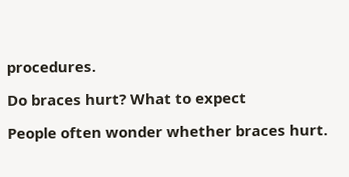procedures.

Do braces hurt? What to expect

People often wonder whether braces hurt.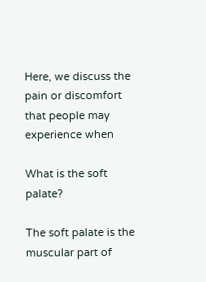Here, we discuss the pain or discomfort that people may experience when

What is the soft palate?

The soft palate is the muscular part of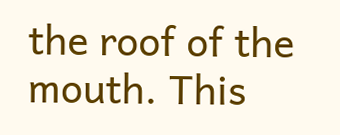the roof of the mouth. This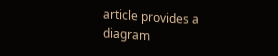article provides a diagram